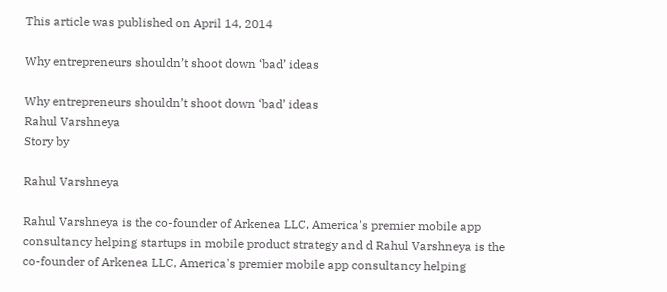This article was published on April 14, 2014

Why entrepreneurs shouldn’t shoot down ‘bad’ ideas

Why entrepreneurs shouldn’t shoot down ‘bad’ ideas
Rahul Varshneya
Story by

Rahul Varshneya

Rahul Varshneya is the co-founder of Arkenea LLC, America's premier mobile app consultancy helping startups in mobile product strategy and d Rahul Varshneya is the co-founder of Arkenea LLC, America's premier mobile app consultancy helping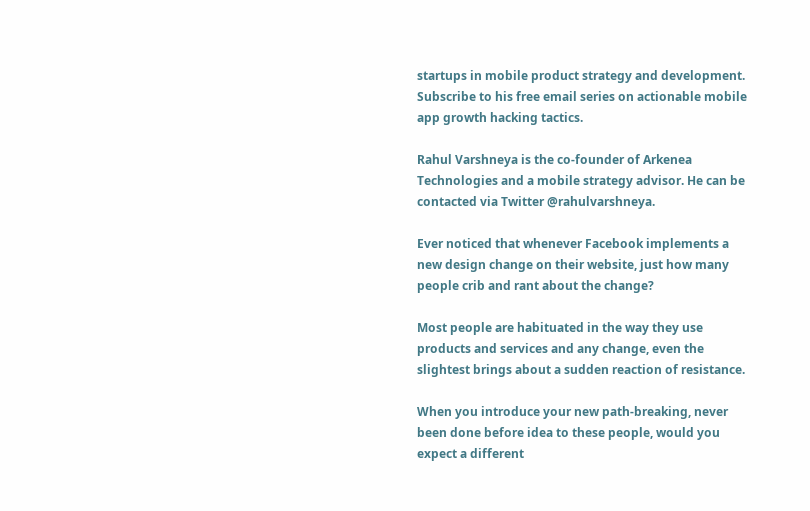startups in mobile product strategy and development. Subscribe to his free email series on actionable mobile app growth hacking tactics.

Rahul Varshneya is the co-founder of Arkenea Technologies and a mobile strategy advisor. He can be contacted via Twitter @rahulvarshneya.

Ever noticed that whenever Facebook implements a new design change on their website, just how many people crib and rant about the change?

Most people are habituated in the way they use products and services and any change, even the slightest brings about a sudden reaction of resistance.

When you introduce your new path-breaking, never been done before idea to these people, would you expect a different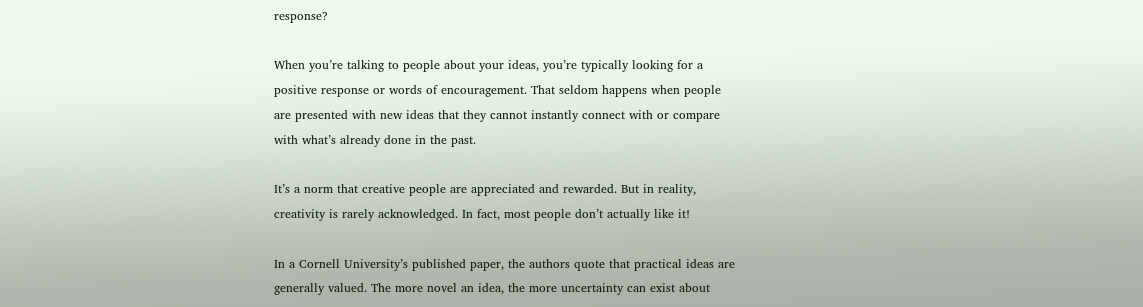response?

When you’re talking to people about your ideas, you’re typically looking for a positive response or words of encouragement. That seldom happens when people are presented with new ideas that they cannot instantly connect with or compare with what’s already done in the past.

It’s a norm that creative people are appreciated and rewarded. But in reality, creativity is rarely acknowledged. In fact, most people don’t actually like it!

In a Cornell University’s published paper, the authors quote that practical ideas are generally valued. The more novel an idea, the more uncertainty can exist about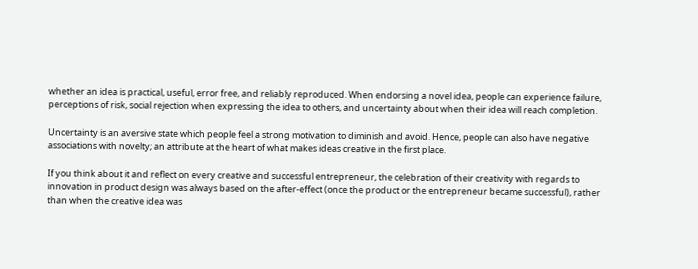whether an idea is practical, useful, error free, and reliably reproduced. When endorsing a novel idea, people can experience failure, perceptions of risk, social rejection when expressing the idea to others, and uncertainty about when their idea will reach completion.

Uncertainty is an aversive state which people feel a strong motivation to diminish and avoid. Hence, people can also have negative associations with novelty; an attribute at the heart of what makes ideas creative in the first place.

If you think about it and reflect on every creative and successful entrepreneur, the celebration of their creativity with regards to innovation in product design was always based on the after-effect (once the product or the entrepreneur became successful), rather than when the creative idea was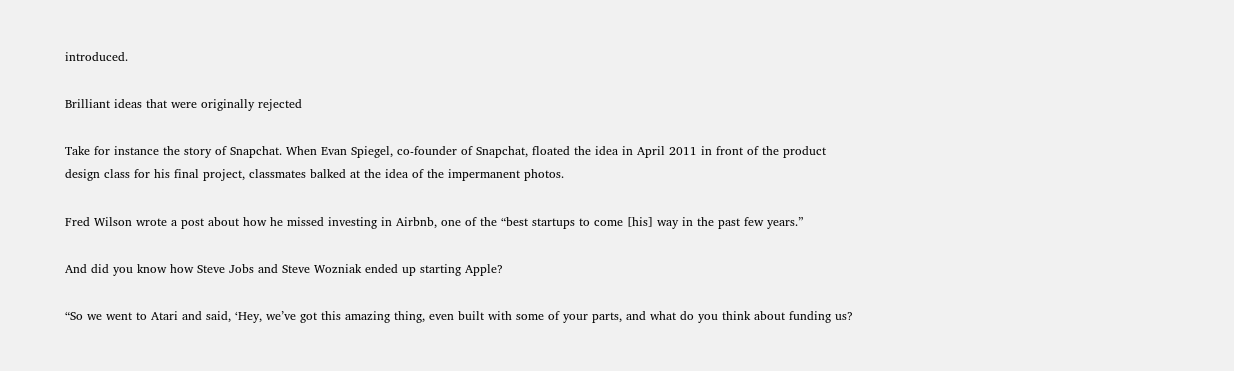introduced.

Brilliant ideas that were originally rejected

Take for instance the story of Snapchat. When Evan Spiegel, co-founder of Snapchat, floated the idea in April 2011 in front of the product design class for his final project, classmates balked at the idea of the impermanent photos.

Fred Wilson wrote a post about how he missed investing in Airbnb, one of the “best startups to come [his] way in the past few years.”

And did you know how Steve Jobs and Steve Wozniak ended up starting Apple?

“So we went to Atari and said, ‘Hey, we’ve got this amazing thing, even built with some of your parts, and what do you think about funding us?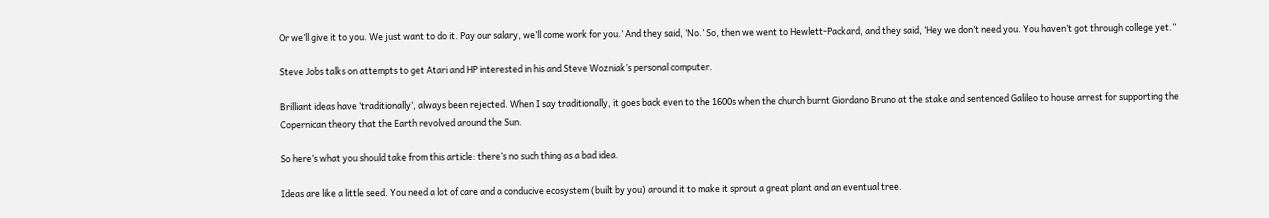Or we’ll give it to you. We just want to do it. Pay our salary, we’ll come work for you.’ And they said, ‘No.’ So, then we went to Hewlett-Packard, and they said, ‘Hey we don’t need you. You haven’t got through college yet.”

Steve Jobs talks on attempts to get Atari and HP interested in his and Steve Wozniak’s personal computer.

Brilliant ideas have ‘traditionally’, always been rejected. When I say traditionally, it goes back even to the 1600s when the church burnt Giordano Bruno at the stake and sentenced Galileo to house arrest for supporting the Copernican theory that the Earth revolved around the Sun.

So here’s what you should take from this article: there’s no such thing as a bad idea.

Ideas are like a little seed. You need a lot of care and a conducive ecosystem (built by you) around it to make it sprout a great plant and an eventual tree.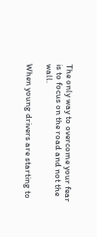The only way to overcome your fear is to focus on the road and not the wall.

When young drivers are starting to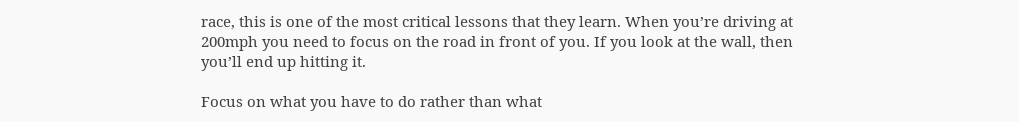race, this is one of the most critical lessons that they learn. When you’re driving at 200mph you need to focus on the road in front of you. If you look at the wall, then you’ll end up hitting it.

Focus on what you have to do rather than what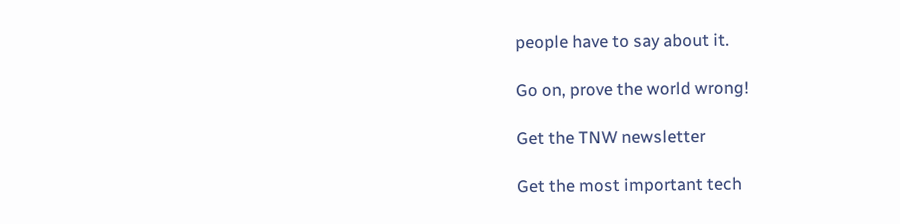people have to say about it.

Go on, prove the world wrong!

Get the TNW newsletter

Get the most important tech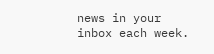news in your inbox each week.